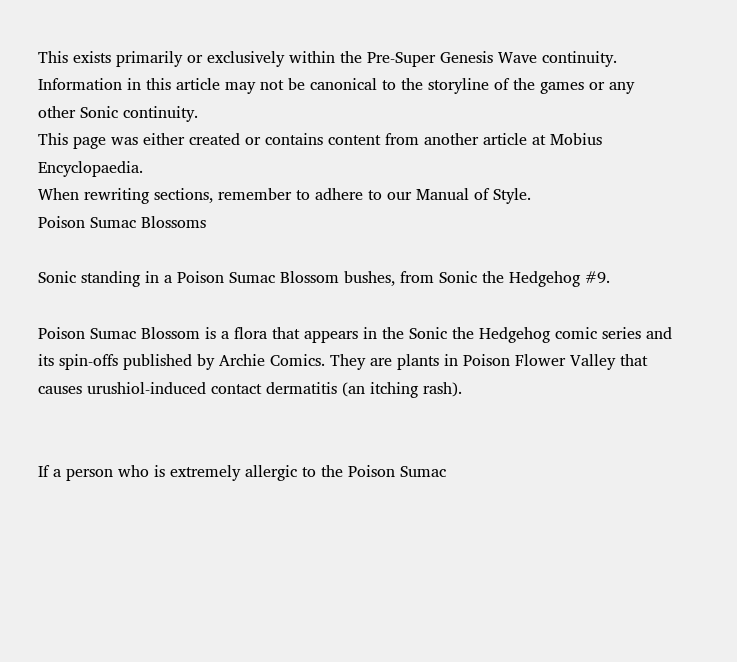This exists primarily or exclusively within the Pre-Super Genesis Wave continuity.
Information in this article may not be canonical to the storyline of the games or any other Sonic continuity.
This page was either created or contains content from another article at Mobius Encyclopaedia.
When rewriting sections, remember to adhere to our Manual of Style.
Poison Sumac Blossoms

Sonic standing in a Poison Sumac Blossom bushes, from Sonic the Hedgehog #9.

Poison Sumac Blossom is a flora that appears in the Sonic the Hedgehog comic series and its spin-offs published by Archie Comics. They are plants in Poison Flower Valley that causes urushiol-induced contact dermatitis (an itching rash).


If a person who is extremely allergic to the Poison Sumac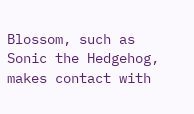Blossom, such as Sonic the Hedgehog, makes contact with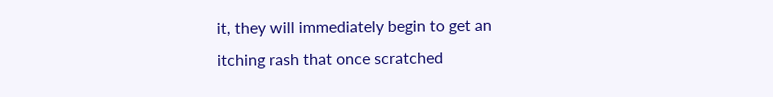it, they will immediately begin to get an itching rash that once scratched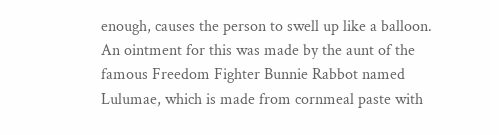enough, causes the person to swell up like a balloon. An ointment for this was made by the aunt of the famous Freedom Fighter Bunnie Rabbot named Lulumae, which is made from cornmeal paste with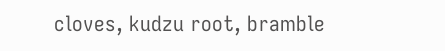cloves, kudzu root, bramble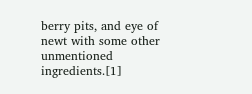berry pits, and eye of newt with some other unmentioned ingredients.[1]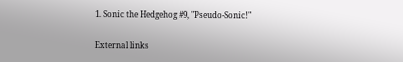1. Sonic the Hedgehog #9, "Pseudo-Sonic!"

External links